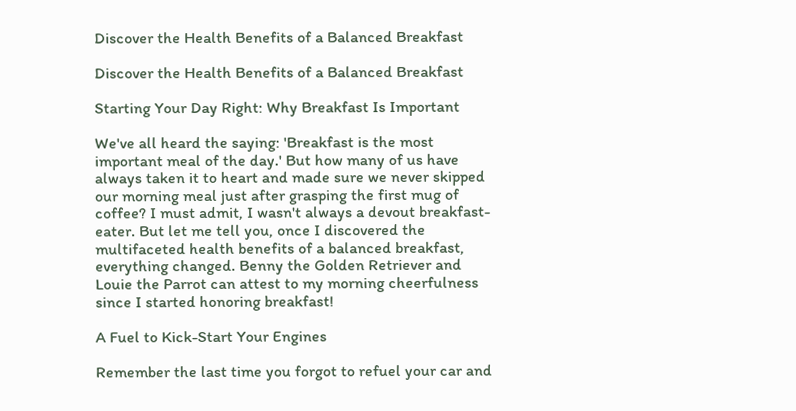Discover the Health Benefits of a Balanced Breakfast

Discover the Health Benefits of a Balanced Breakfast

Starting Your Day Right: Why Breakfast Is Important

We've all heard the saying: 'Breakfast is the most important meal of the day.' But how many of us have always taken it to heart and made sure we never skipped our morning meal just after grasping the first mug of coffee? I must admit, I wasn't always a devout breakfast-eater. But let me tell you, once I discovered the multifaceted health benefits of a balanced breakfast, everything changed. Benny the Golden Retriever and Louie the Parrot can attest to my morning cheerfulness since I started honoring breakfast!

A Fuel to Kick-Start Your Engines

Remember the last time you forgot to refuel your car and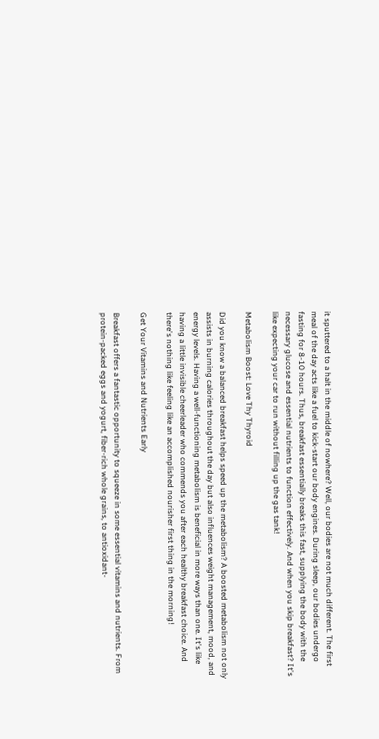it sputtered to a halt in the middle of nowhere? Well, our bodies are not much different. The first meal of the day acts like a fuel to kick-start our body engines. During sleep, our bodies undergo fasting for 8-10 hours. Thus, breakfast essentially breaks this fast, supplying the body with the necessary glucose and essential nutrients to function effectively. And when you skip breakfast? It's like expecting your car to run without filling up the gas tank!

Metabolism Boost: Love Thy Thyroid

Did you know a balanced breakfast helps speed up the metabolism? A boosted metabolism not only assists in burning calories throughout the day but also influences weight management, mood, and energy levels. Having a well-functioning metabolism is beneficial in more ways than one. It's like having a little invisible cheerleader who commends you after each healthy breakfast choice. And there's nothing like feeling like an accomplished nourisher first thing in the morning!

Get Your Vitamins and Nutrients Early

Breakfast offers a fantastic opportunity to squeeze in some essential vitamins and nutrients. From protein-packed eggs and yogurt, fiber-rich whole grains, to antioxidant-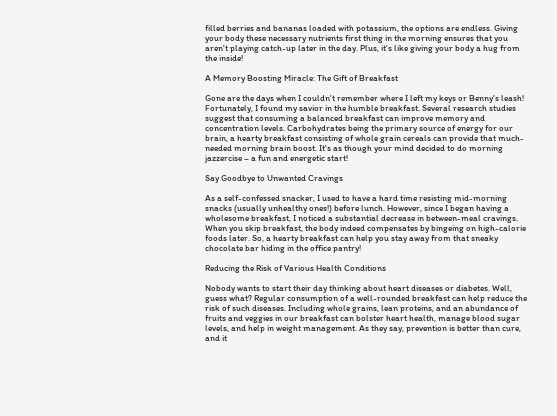filled berries and bananas loaded with potassium, the options are endless. Giving your body these necessary nutrients first thing in the morning ensures that you aren't playing catch-up later in the day. Plus, it's like giving your body a hug from the inside!

A Memory Boosting Miracle: The Gift of Breakfast

Gone are the days when I couldn't remember where I left my keys or Benny's leash! Fortunately, I found my savior in the humble breakfast. Several research studies suggest that consuming a balanced breakfast can improve memory and concentration levels. Carbohydrates being the primary source of energy for our brain, a hearty breakfast consisting of whole grain cereals can provide that much-needed morning brain boost. It's as though your mind decided to do morning jazzercise – a fun and energetic start!

Say Goodbye to Unwanted Cravings

As a self-confessed snacker, I used to have a hard time resisting mid-morning snacks (usually unhealthy ones!) before lunch. However, since I began having a wholesome breakfast, I noticed a substantial decrease in between-meal cravings. When you skip breakfast, the body indeed compensates by bingeing on high-calorie foods later. So, a hearty breakfast can help you stay away from that sneaky chocolate bar hiding in the office pantry!

Reducing the Risk of Various Health Conditions

Nobody wants to start their day thinking about heart diseases or diabetes. Well, guess what? Regular consumption of a well-rounded breakfast can help reduce the risk of such diseases. Including whole grains, lean proteins, and an abundance of fruits and veggies in our breakfast can bolster heart health, manage blood sugar levels, and help in weight management. As they say, prevention is better than cure, and it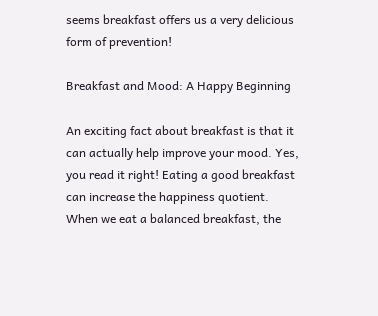seems breakfast offers us a very delicious form of prevention!

Breakfast and Mood: A Happy Beginning

An exciting fact about breakfast is that it can actually help improve your mood. Yes, you read it right! Eating a good breakfast can increase the happiness quotient. When we eat a balanced breakfast, the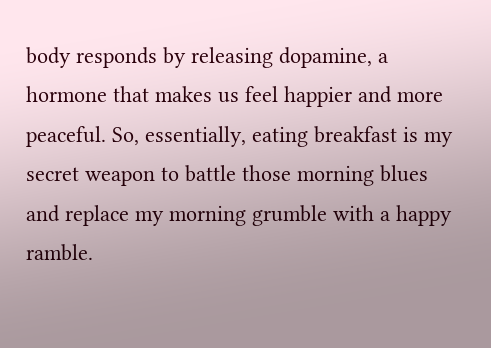body responds by releasing dopamine, a hormone that makes us feel happier and more peaceful. So, essentially, eating breakfast is my secret weapon to battle those morning blues and replace my morning grumble with a happy ramble.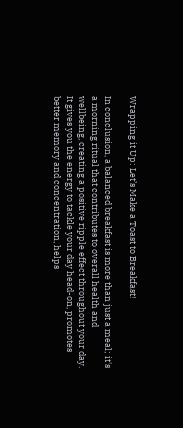Wrapping it Up: Let’s Make a Toast to Breakfast!

In conclusion, a balanced breakfast is more than just a meal; it's a morning ritual that contributes to overall health and wellbeing, creating a positive ripple effect throughout your day. It gives you the energy to tackle your day head-on, promotes better memory and concentration, helps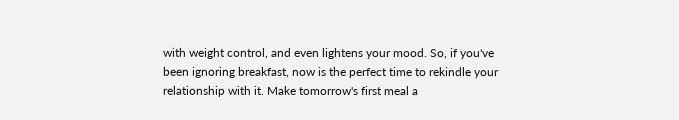with weight control, and even lightens your mood. So, if you've been ignoring breakfast, now is the perfect time to rekindle your relationship with it. Make tomorrow's first meal a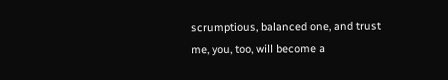scrumptious, balanced one, and trust me, you, too, will become a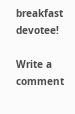breakfast devotee!

Write a comment